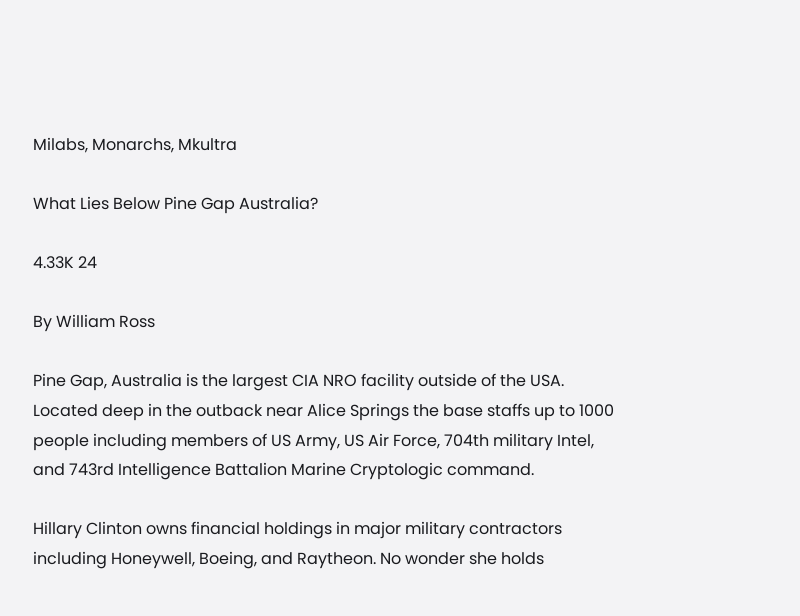Milabs, Monarchs, Mkultra

What Lies Below Pine Gap Australia?

4.33K 24

By William Ross

Pine Gap, Australia is the largest CIA NRO facility outside of the USA. Located deep in the outback near Alice Springs the base staffs up to 1000 people including members of US Army, US Air Force, 704th military Intel, and 743rd Intelligence Battalion Marine Cryptologic command.

Hillary Clinton owns financial holdings in major military contractors including Honeywell, Boeing, and Raytheon. No wonder she holds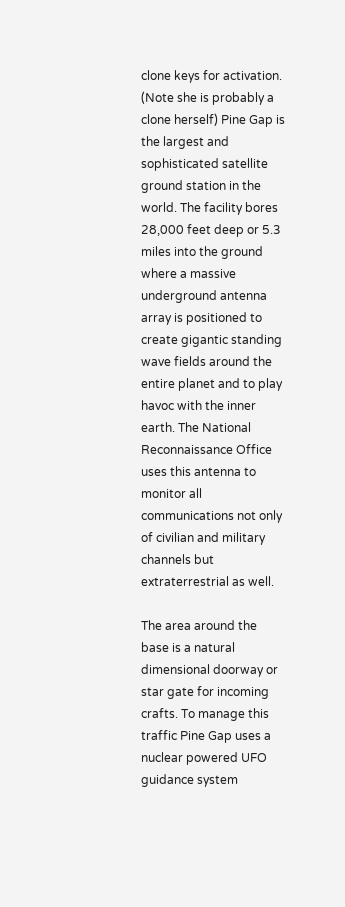clone keys for activation. (Note she is probably a clone herself) Pine Gap is the largest and sophisticated satellite ground station in the world. The facility bores 28,000 feet deep or 5.3 miles into the ground where a massive underground antenna array is positioned to create gigantic standing wave fields around the entire planet and to play havoc with the inner earth. The National Reconnaissance Office uses this antenna to monitor all communications not only of civilian and military channels but extraterrestrial as well.

The area around the base is a natural dimensional doorway or star gate for incoming crafts. To manage this traffic Pine Gap uses a nuclear powered UFO guidance system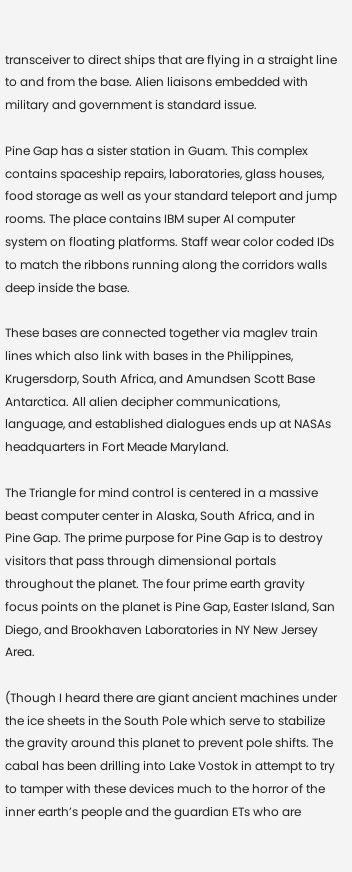transceiver to direct ships that are flying in a straight line to and from the base. Alien liaisons embedded with military and government is standard issue.

Pine Gap has a sister station in Guam. This complex contains spaceship repairs, laboratories, glass houses, food storage as well as your standard teleport and jump rooms. The place contains IBM super AI computer system on floating platforms. Staff wear color coded IDs to match the ribbons running along the corridors walls deep inside the base.

These bases are connected together via maglev train lines which also link with bases in the Philippines, Krugersdorp, South Africa, and Amundsen Scott Base Antarctica. All alien decipher communications, language, and established dialogues ends up at NASAs headquarters in Fort Meade Maryland.

The Triangle for mind control is centered in a massive beast computer center in Alaska, South Africa, and in Pine Gap. The prime purpose for Pine Gap is to destroy visitors that pass through dimensional portals throughout the planet. The four prime earth gravity focus points on the planet is Pine Gap, Easter Island, San Diego, and Brookhaven Laboratories in NY New Jersey Area.

(Though I heard there are giant ancient machines under the ice sheets in the South Pole which serve to stabilize the gravity around this planet to prevent pole shifts. The cabal has been drilling into Lake Vostok in attempt to try to tamper with these devices much to the horror of the inner earth’s people and the guardian ETs who are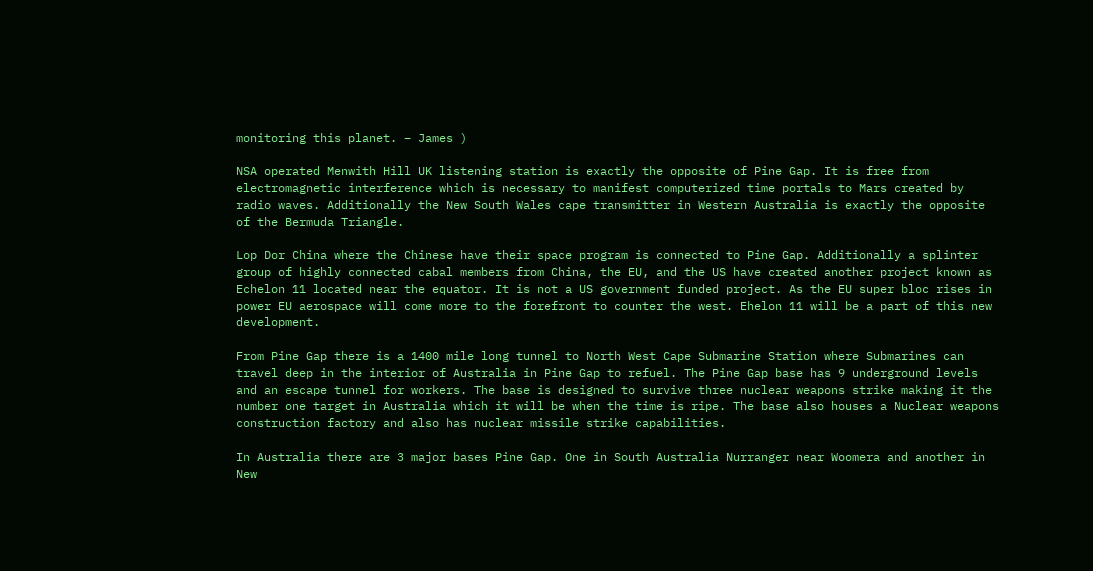monitoring this planet. – James )

NSA operated Menwith Hill UK listening station is exactly the opposite of Pine Gap. It is free from electromagnetic interference which is necessary to manifest computerized time portals to Mars created by radio waves. Additionally the New South Wales cape transmitter in Western Australia is exactly the opposite of the Bermuda Triangle.

Lop Dor China where the Chinese have their space program is connected to Pine Gap. Additionally a splinter group of highly connected cabal members from China, the EU, and the US have created another project known as Echelon 11 located near the equator. It is not a US government funded project. As the EU super bloc rises in power EU aerospace will come more to the forefront to counter the west. Ehelon 11 will be a part of this new development.

From Pine Gap there is a 1400 mile long tunnel to North West Cape Submarine Station where Submarines can travel deep in the interior of Australia in Pine Gap to refuel. The Pine Gap base has 9 underground levels and an escape tunnel for workers. The base is designed to survive three nuclear weapons strike making it the number one target in Australia which it will be when the time is ripe. The base also houses a Nuclear weapons construction factory and also has nuclear missile strike capabilities.

In Australia there are 3 major bases Pine Gap. One in South Australia Nurranger near Woomera and another in New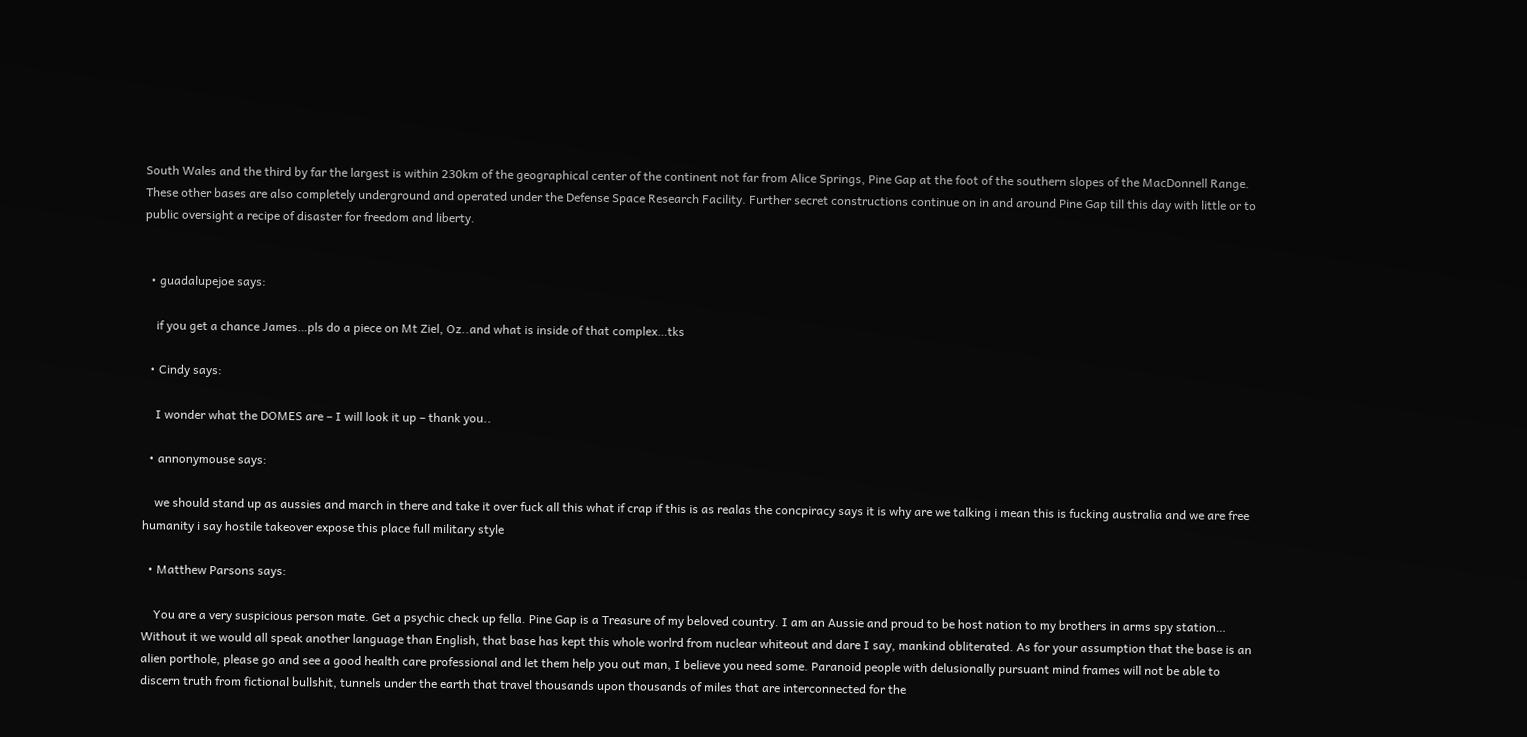South Wales and the third by far the largest is within 230km of the geographical center of the continent not far from Alice Springs, Pine Gap at the foot of the southern slopes of the MacDonnell Range. These other bases are also completely underground and operated under the Defense Space Research Facility. Further secret constructions continue on in and around Pine Gap till this day with little or to public oversight a recipe of disaster for freedom and liberty.


  • guadalupejoe says:

    if you get a chance James…pls do a piece on Mt Ziel, Oz..and what is inside of that complex…tks

  • Cindy says:

    I wonder what the DOMES are – I will look it up – thank you..

  • annonymouse says:

    we should stand up as aussies and march in there and take it over fuck all this what if crap if this is as realas the concpiracy says it is why are we talking i mean this is fucking australia and we are free humanity i say hostile takeover expose this place full military style

  • Matthew Parsons says:

    You are a very suspicious person mate. Get a psychic check up fella. Pine Gap is a Treasure of my beloved country. I am an Aussie and proud to be host nation to my brothers in arms spy station… Without it we would all speak another language than English, that base has kept this whole worlrd from nuclear whiteout and dare I say, mankind obliterated. As for your assumption that the base is an alien porthole, please go and see a good health care professional and let them help you out man, I believe you need some. Paranoid people with delusionally pursuant mind frames will not be able to discern truth from fictional bullshit, tunnels under the earth that travel thousands upon thousands of miles that are interconnected for the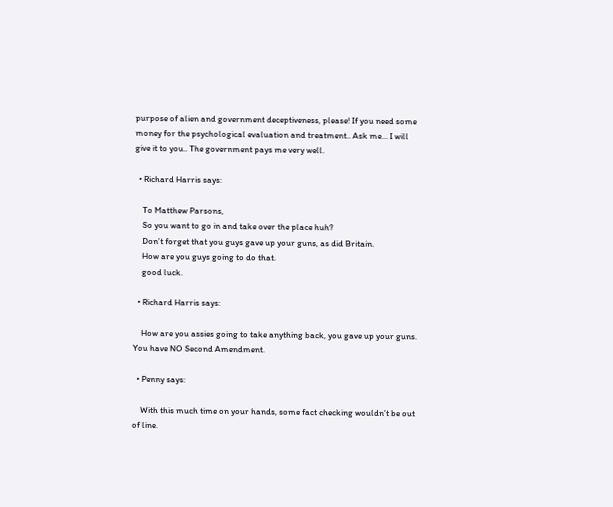purpose of alien and government deceptiveness, please! If you need some money for the psychological evaluation and treatment.. Ask me… I will give it to you.. The government pays me very well.

  • Richard Harris says:

    To Matthew Parsons,
    So you want to go in and take over the place huh?
    Don’t forget that you guys gave up your guns, as did Britain.
    How are you guys going to do that.
    good luck.

  • Richard Harris says:

    How are you assies going to take anything back, you gave up your guns. You have NO Second Amendment.

  • Penny says:

    With this much time on your hands, some fact checking wouldn’t be out of line.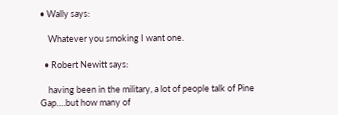• Wally says:

    Whatever you smoking I want one.

  • Robert Newitt says:

    having been in the military, a lot of people talk of Pine Gap….but how many of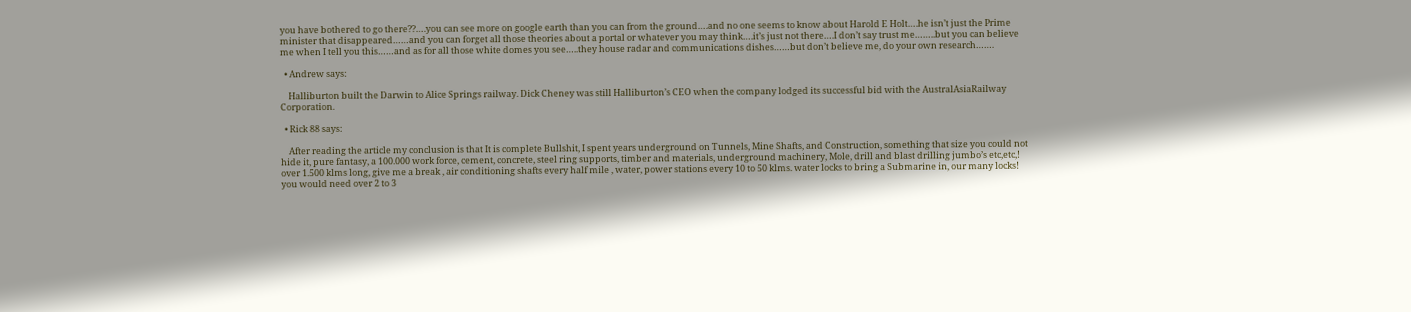you have bothered to go there??….you can see more on google earth than you can from the ground….and no one seems to know about Harold E Holt….he isn’t just the Prime minister that disappeared……and you can forget all those theories about a portal or whatever you may think….it’s just not there….I don’t say trust me……..but you can believe me when I tell you this……and as for all those white domes you see…..they house radar and communications dishes……but don’t believe me, do your own research…….

  • Andrew says:

    Halliburton built the Darwin to Alice Springs railway. Dick Cheney was still Halliburton’s CEO when the company lodged its successful bid with the AustralAsiaRailway Corporation.

  • Rick 88 says:

    After reading the article my conclusion is that It is complete Bullshit, I spent years underground on Tunnels, Mine Shafts, and Construction, something that size you could not hide it, pure fantasy, a 100.000 work force, cement, concrete, steel ring supports, timber and materials, underground machinery, Mole, drill and blast drilling jumbo’s etc,etc,! over 1.500 klms long, give me a break , air conditioning shafts every half mile , water, power stations every 10 to 50 klms. water locks to bring a Submarine in, our many locks! you would need over 2 to 3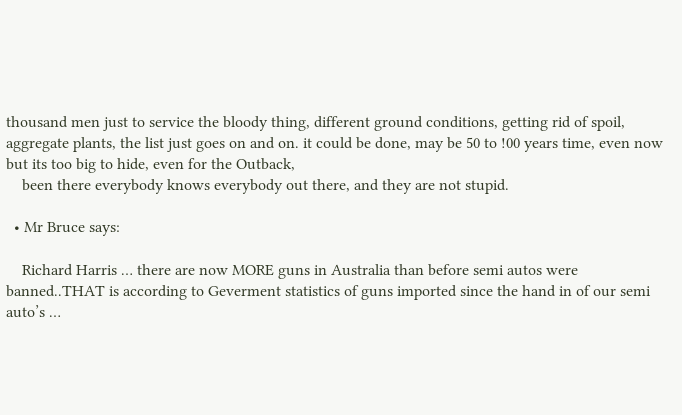thousand men just to service the bloody thing, different ground conditions, getting rid of spoil, aggregate plants, the list just goes on and on. it could be done, may be 50 to !00 years time, even now but its too big to hide, even for the Outback,
    been there everybody knows everybody out there, and they are not stupid.

  • Mr Bruce says:

    Richard Harris … there are now MORE guns in Australia than before semi autos were banned..THAT is according to Geverment statistics of guns imported since the hand in of our semi auto’s …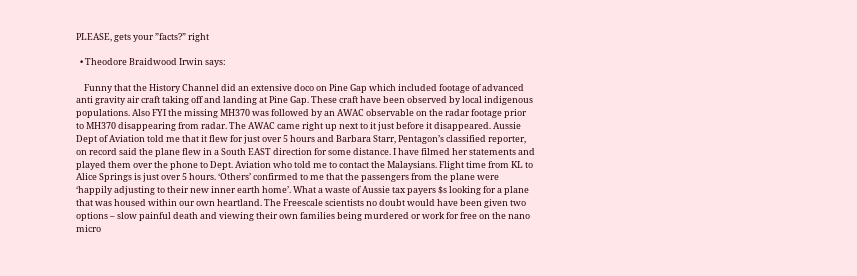PLEASE, gets your ”facts?” right

  • Theodore Braidwood Irwin says:

    Funny that the History Channel did an extensive doco on Pine Gap which included footage of advanced anti gravity air craft taking off and landing at Pine Gap. These craft have been observed by local indigenous populations. Also FYI the missing MH370 was followed by an AWAC observable on the radar footage prior to MH370 disappearing from radar. The AWAC came right up next to it just before it disappeared. Aussie Dept of Aviation told me that it flew for just over 5 hours and Barbara Starr, Pentagon’s classified reporter, on record said the plane flew in a South EAST direction for some distance. I have filmed her statements and played them over the phone to Dept. Aviation who told me to contact the Malaysians. Flight time from KL to Alice Springs is just over 5 hours. ‘Others’ confirmed to me that the passengers from the plane were ‘happily adjusting to their new inner earth home’. What a waste of Aussie tax payers $s looking for a plane that was housed within our own heartland. The Freescale scientists no doubt would have been given two options – slow painful death and viewing their own families being murdered or work for free on the nano micro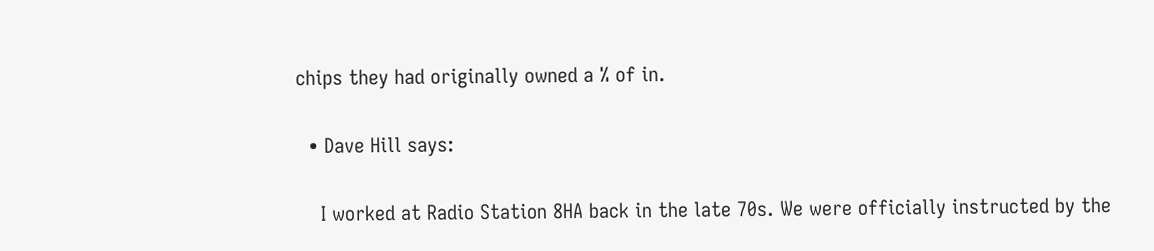chips they had originally owned a % of in.

  • Dave Hill says:

    I worked at Radio Station 8HA back in the late 70s. We were officially instructed by the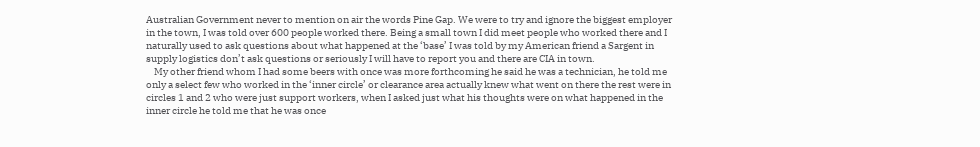Australian Government never to mention on air the words Pine Gap. We were to try and ignore the biggest employer in the town, I was told over 600 people worked there. Being a small town I did meet people who worked there and I naturally used to ask questions about what happened at the ‘base’ I was told by my American friend a Sargent in supply logistics don’t ask questions or seriously I will have to report you and there are CIA in town.
    My other friend whom I had some beers with once was more forthcoming he said he was a technician, he told me only a select few who worked in the ‘inner circle’ or clearance area actually knew what went on there the rest were in circles 1 and 2 who were just support workers, when I asked just what his thoughts were on what happened in the inner circle he told me that he was once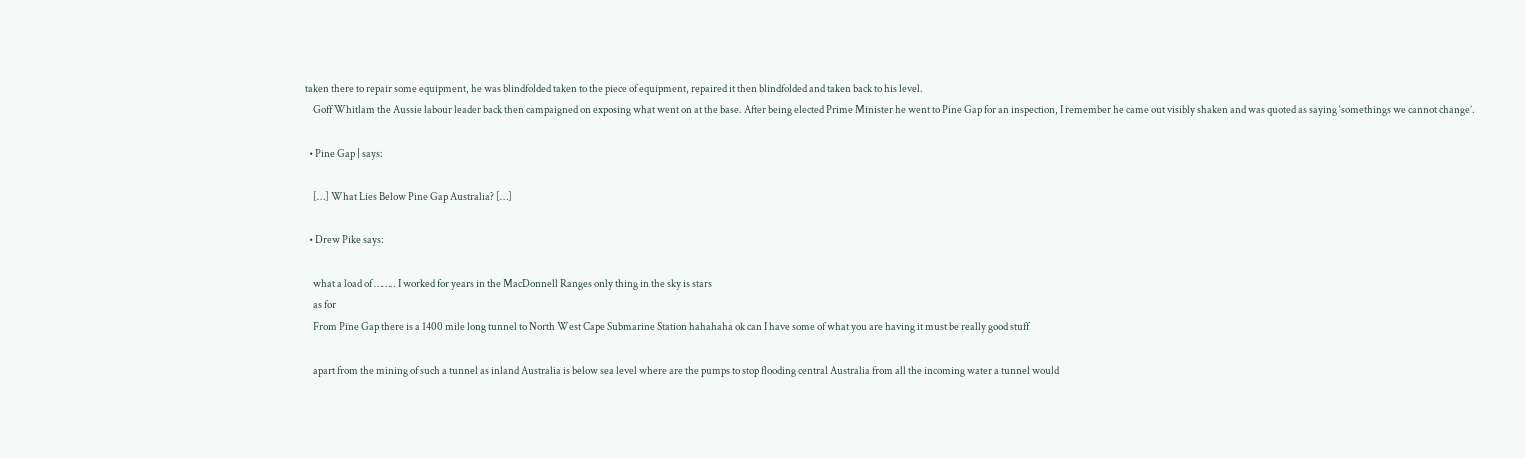taken there to repair some equipment, he was blindfolded taken to the piece of equipment, repaired it then blindfolded and taken back to his level.
    Goff Whitlam the Aussie labour leader back then campaigned on exposing what went on at the base. After being elected Prime Minister he went to Pine Gap for an inspection, I remember he came out visibly shaken and was quoted as saying ‘somethings we cannot change’.

  • Pine Gap | says:

    […] What Lies Below Pine Gap Australia? […]

  • Drew Pike says:

    what a load of …….. I worked for years in the MacDonnell Ranges only thing in the sky is stars
    as for
    From Pine Gap there is a 1400 mile long tunnel to North West Cape Submarine Station hahahaha ok can I have some of what you are having it must be really good stuff

    apart from the mining of such a tunnel as inland Australia is below sea level where are the pumps to stop flooding central Australia from all the incoming water a tunnel would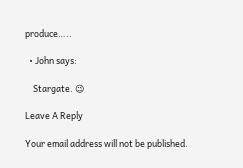produce…..

  • John says:

    Stargate. 😉

Leave A Reply

Your email address will not be published.